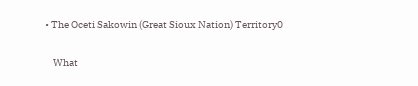• The Oceti Sakowin (Great Sioux Nation) Territory0

    What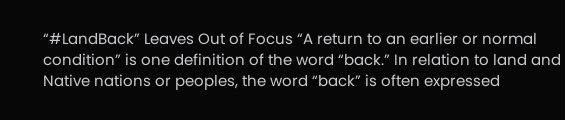“#LandBack” Leaves Out of Focus “A return to an earlier or normal condition” is one definition of the word “back.” In relation to land and Native nations or peoples, the word “back” is often expressed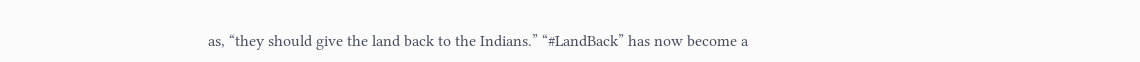as, “they should give the land back to the Indians.” “#LandBack” has now become a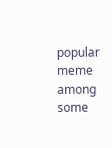popular meme among some